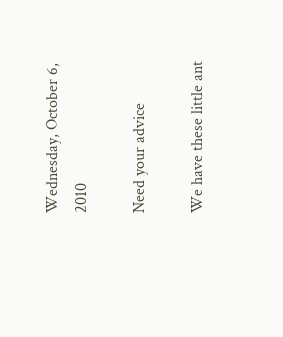Wednesday, October 6, 2010

Need your advice

We have these little ant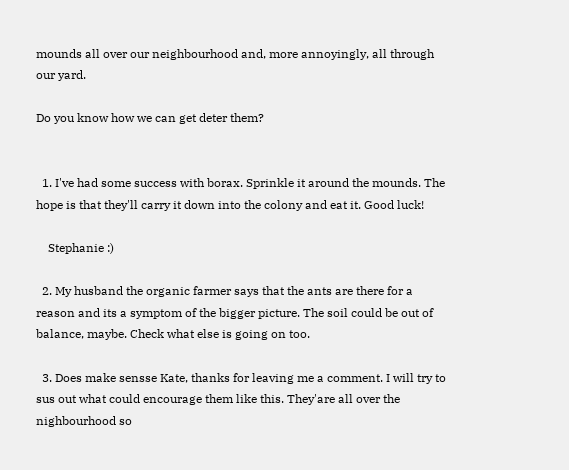mounds all over our neighbourhood and, more annoyingly, all through our yard.

Do you know how we can get deter them?


  1. I've had some success with borax. Sprinkle it around the mounds. The hope is that they'll carry it down into the colony and eat it. Good luck!

    Stephanie :)

  2. My husband the organic farmer says that the ants are there for a reason and its a symptom of the bigger picture. The soil could be out of balance, maybe. Check what else is going on too.

  3. Does make sensse Kate, thanks for leaving me a comment. I will try to sus out what could encourage them like this. They'are all over the nighbourhood so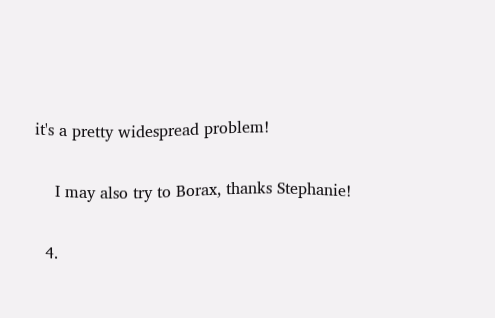it's a pretty widespread problem!

    I may also try to Borax, thanks Stephanie!

  4.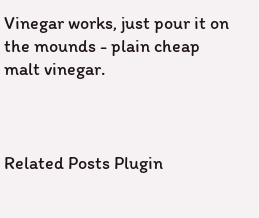Vinegar works, just pour it on the mounds - plain cheap malt vinegar.



Related Posts Plugin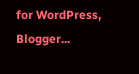for WordPress, Blogger...